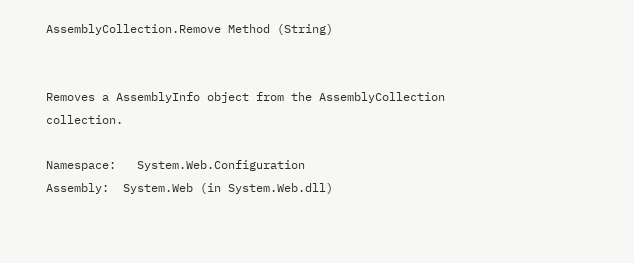AssemblyCollection.Remove Method (String)


Removes a AssemblyInfo object from the AssemblyCollection collection.

Namespace:   System.Web.Configuration
Assembly:  System.Web (in System.Web.dll)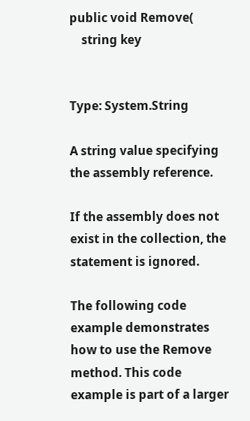public void Remove(
    string key


Type: System.String

A string value specifying the assembly reference.

If the assembly does not exist in the collection, the statement is ignored.

The following code example demonstrates how to use the Remove method. This code example is part of a larger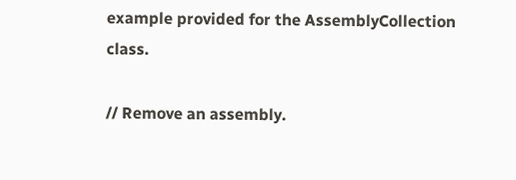example provided for the AssemblyCollection class.

// Remove an assembly.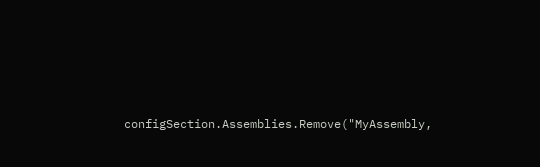configSection.Assemblies.Remove("MyAssembly,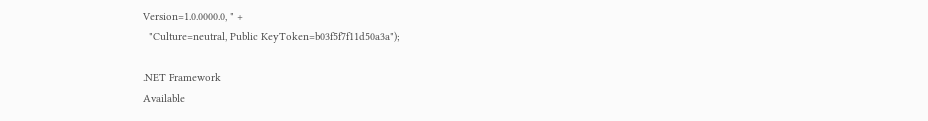Version=1.0.0000.0, " +
  "Culture=neutral, Public KeyToken=b03f5f7f11d50a3a");

.NET Framework
Available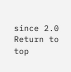since 2.0
Return to top